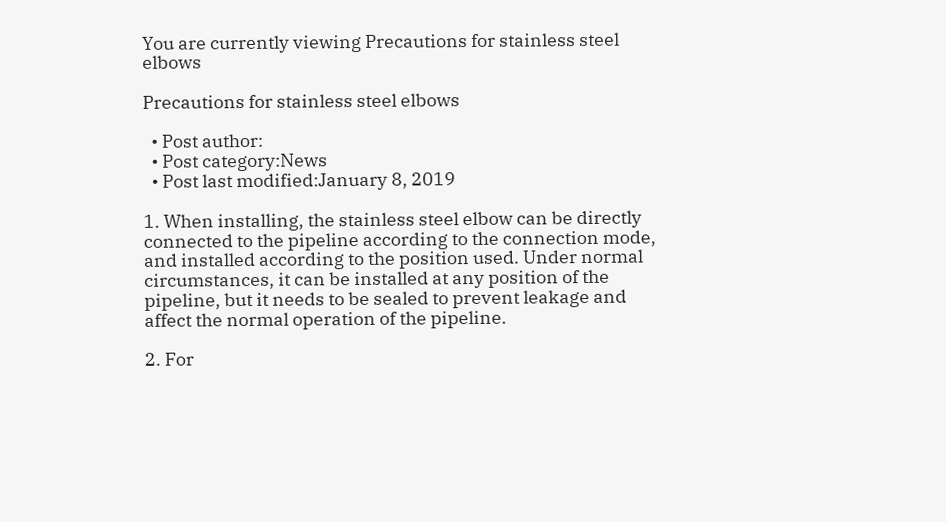You are currently viewing Precautions for stainless steel elbows

Precautions for stainless steel elbows

  • Post author:
  • Post category:News
  • Post last modified:January 8, 2019

1. When installing, the stainless steel elbow can be directly connected to the pipeline according to the connection mode, and installed according to the position used. Under normal circumstances, it can be installed at any position of the pipeline, but it needs to be sealed to prevent leakage and affect the normal operation of the pipeline.

2. For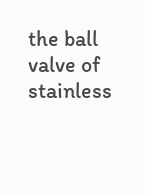the ball valve of stainless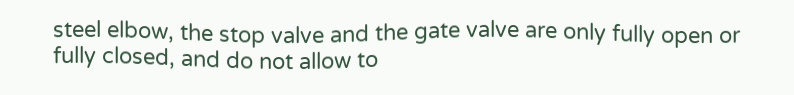steel elbow, the stop valve and the gate valve are only fully open or fully closed, and do not allow to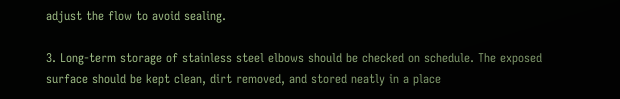adjust the flow to avoid sealing.

3. Long-term storage of stainless steel elbows should be checked on schedule. The exposed surface should be kept clean, dirt removed, and stored neatly in a place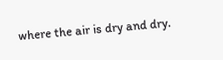where the air is dry and dry.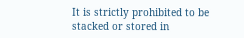It is strictly prohibited to be stacked or stored in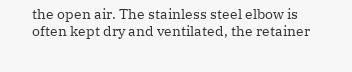the open air. The stainless steel elbow is often kept dry and ventilated, the retainer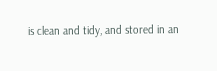is clean and tidy, and stored in an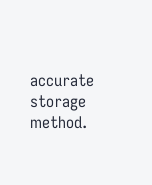accurate storage method.